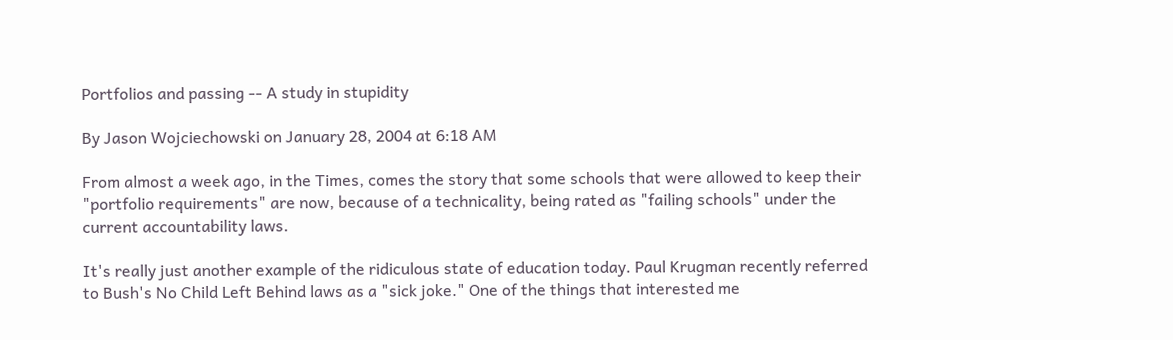Portfolios and passing -- A study in stupidity

By Jason Wojciechowski on January 28, 2004 at 6:18 AM

From almost a week ago, in the Times, comes the story that some schools that were allowed to keep their "portfolio requirements" are now, because of a technicality, being rated as "failing schools" under the current accountability laws.

It's really just another example of the ridiculous state of education today. Paul Krugman recently referred to Bush's No Child Left Behind laws as a "sick joke." One of the things that interested me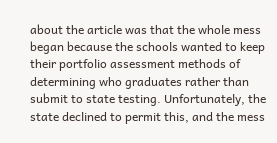about the article was that the whole mess began because the schools wanted to keep their portfolio assessment methods of determining who graduates rather than submit to state testing. Unfortunately, the state declined to permit this, and the mess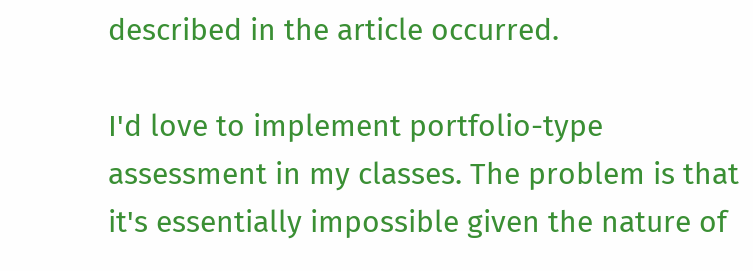described in the article occurred.

I'd love to implement portfolio-type assessment in my classes. The problem is that it's essentially impossible given the nature of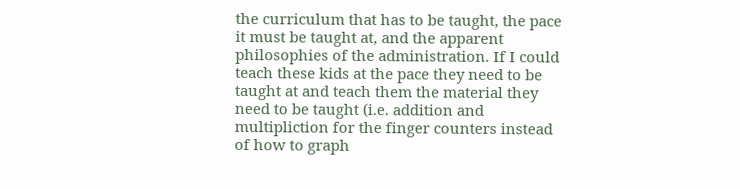the curriculum that has to be taught, the pace it must be taught at, and the apparent philosophies of the administration. If I could teach these kids at the pace they need to be taught at and teach them the material they need to be taught (i.e. addition and multipliction for the finger counters instead of how to graph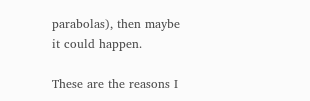parabolas), then maybe it could happen.

These are the reasons I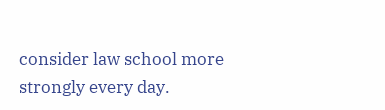consider law school more strongly every day.